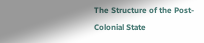The Structure of the Post-Colonial State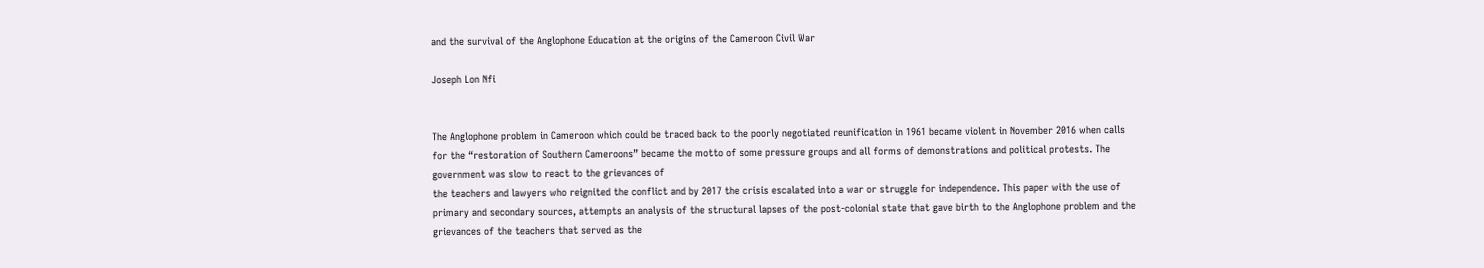and the survival of the Anglophone Education at the origins of the Cameroon Civil War

Joseph Lon Nfi


The Anglophone problem in Cameroon which could be traced back to the poorly negotiated reunification in 1961 became violent in November 2016 when calls for the “restoration of Southern Cameroons” became the motto of some pressure groups and all forms of demonstrations and political protests. The government was slow to react to the grievances of
the teachers and lawyers who reignited the conflict and by 2017 the crisis escalated into a war or struggle for independence. This paper with the use of primary and secondary sources, attempts an analysis of the structural lapses of the post-colonial state that gave birth to the Anglophone problem and the grievances of the teachers that served as the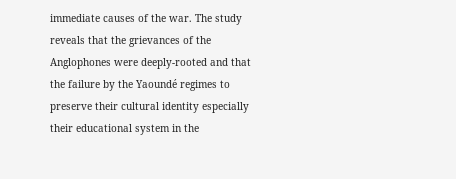immediate causes of the war. The study reveals that the grievances of the Anglophones were deeply-rooted and that the failure by the Yaoundé regimes to preserve their cultural identity especially their educational system in the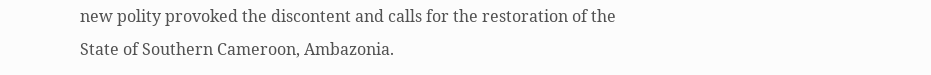new polity provoked the discontent and calls for the restoration of the State of Southern Cameroon, Ambazonia.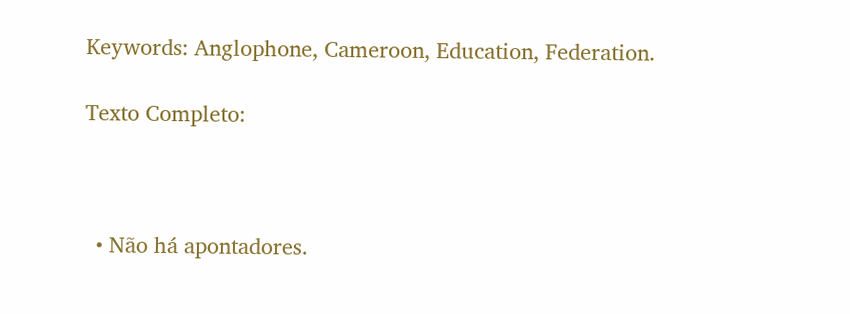Keywords: Anglophone, Cameroon, Education, Federation.

Texto Completo:



  • Não há apontadores.